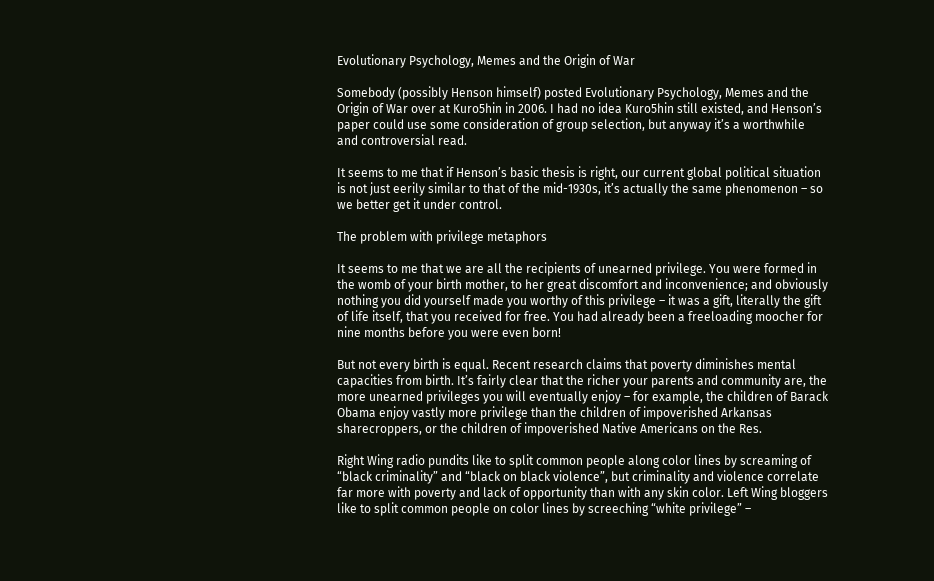Evolutionary Psychology, Memes and the Origin of War

Somebody (possibly Henson himself) posted Evolutionary Psychology, Memes and the Origin of War over at Kuro5hin in 2006. I had no idea Kuro5hin still existed, and Henson’s paper could use some consideration of group selection, but anyway it’s a worthwhile and controversial read.

It seems to me that if Henson’s basic thesis is right, our current global political situation is not just eerily similar to that of the mid-1930s, it’s actually the same phenomenon – so we better get it under control.

The problem with privilege metaphors

It seems to me that we are all the recipients of unearned privilege. You were formed in the womb of your birth mother, to her great discomfort and inconvenience; and obviously nothing you did yourself made you worthy of this privilege – it was a gift, literally the gift of life itself, that you received for free. You had already been a freeloading moocher for nine months before you were even born!

But not every birth is equal. Recent research claims that poverty diminishes mental capacities from birth. It’s fairly clear that the richer your parents and community are, the more unearned privileges you will eventually enjoy – for example, the children of Barack Obama enjoy vastly more privilege than the children of impoverished Arkansas sharecroppers, or the children of impoverished Native Americans on the Res.

Right Wing radio pundits like to split common people along color lines by screaming of “black criminality” and “black on black violence”, but criminality and violence correlate far more with poverty and lack of opportunity than with any skin color. Left Wing bloggers like to split common people on color lines by screeching “white privilege” –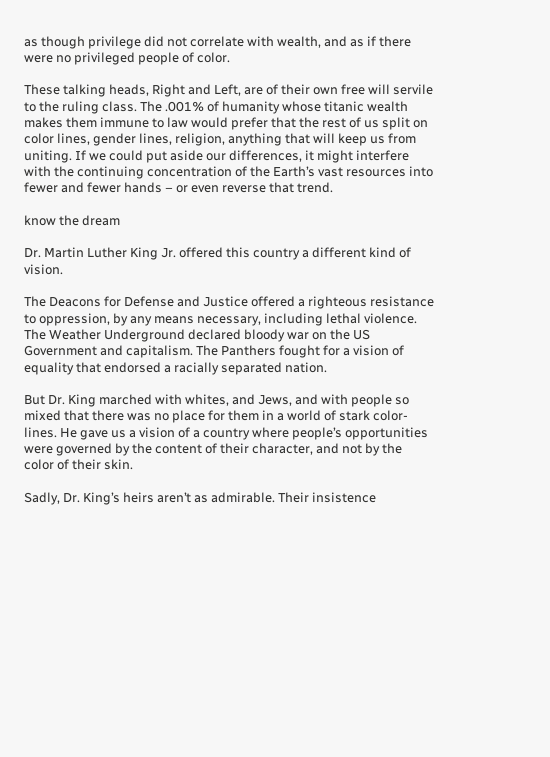as though privilege did not correlate with wealth, and as if there were no privileged people of color.

These talking heads, Right and Left, are of their own free will servile to the ruling class. The .001% of humanity whose titanic wealth makes them immune to law would prefer that the rest of us split on color lines, gender lines, religion, anything that will keep us from uniting. If we could put aside our differences, it might interfere with the continuing concentration of the Earth’s vast resources into fewer and fewer hands – or even reverse that trend.

know the dream

Dr. Martin Luther King Jr. offered this country a different kind of vision.

The Deacons for Defense and Justice offered a righteous resistance to oppression, by any means necessary, including lethal violence. The Weather Underground declared bloody war on the US Government and capitalism. The Panthers fought for a vision of equality that endorsed a racially separated nation.

But Dr. King marched with whites, and Jews, and with people so mixed that there was no place for them in a world of stark color-lines. He gave us a vision of a country where people’s opportunities were governed by the content of their character, and not by the color of their skin.

Sadly, Dr. King’s heirs aren’t as admirable. Their insistence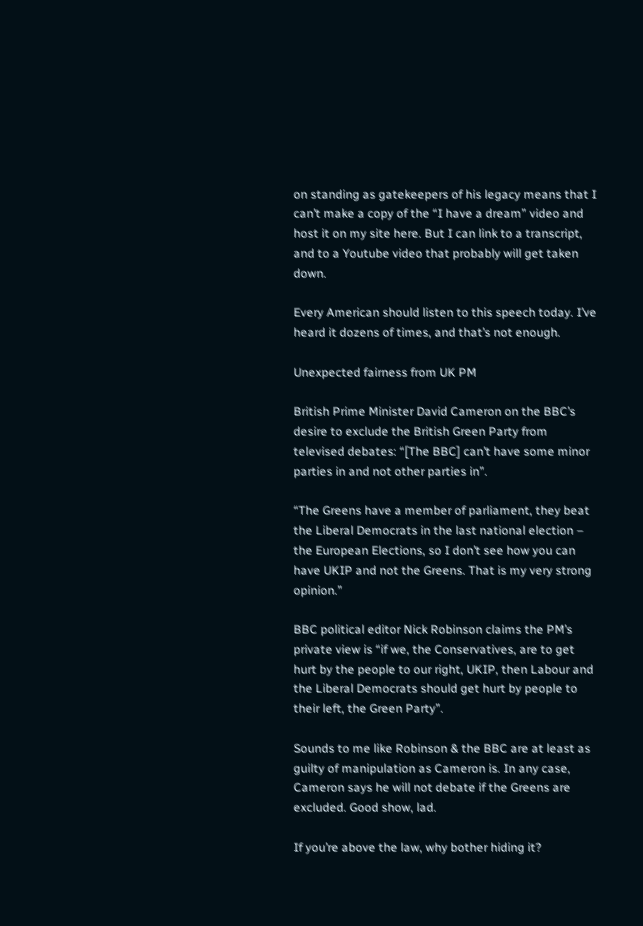on standing as gatekeepers of his legacy means that I can’t make a copy of the “I have a dream” video and host it on my site here. But I can link to a transcript, and to a Youtube video that probably will get taken down.

Every American should listen to this speech today. I’ve heard it dozens of times, and that’s not enough.

Unexpected fairness from UK PM

British Prime Minister David Cameron on the BBC’s desire to exclude the British Green Party from televised debates: “[The BBC] can’t have some minor parties in and not other parties in”.

“The Greens have a member of parliament, they beat the Liberal Democrats in the last national election – the European Elections, so I don’t see how you can have UKIP and not the Greens. That is my very strong opinion.”

BBC political editor Nick Robinson claims the PM’s private view is “if we, the Conservatives, are to get hurt by the people to our right, UKIP, then Labour and the Liberal Democrats should get hurt by people to their left, the Green Party”.

Sounds to me like Robinson & the BBC are at least as guilty of manipulation as Cameron is. In any case, Cameron says he will not debate if the Greens are excluded. Good show, lad.

If you’re above the law, why bother hiding it?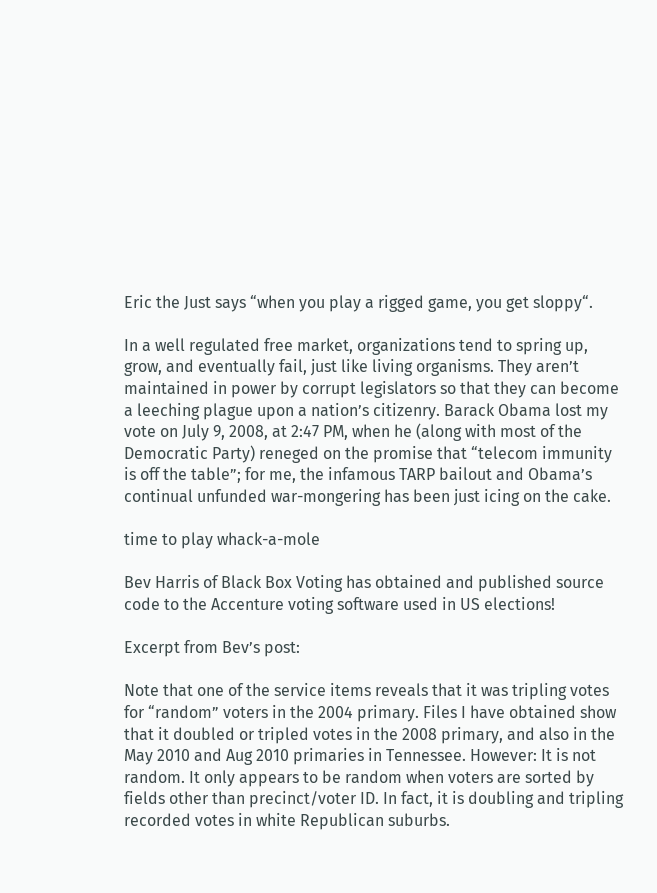Eric the Just says “when you play a rigged game, you get sloppy“.

In a well regulated free market, organizations tend to spring up, grow, and eventually fail, just like living organisms. They aren’t maintained in power by corrupt legislators so that they can become a leeching plague upon a nation’s citizenry. Barack Obama lost my vote on July 9, 2008, at 2:47 PM, when he (along with most of the Democratic Party) reneged on the promise that “telecom immunity is off the table”; for me, the infamous TARP bailout and Obama’s continual unfunded war-mongering has been just icing on the cake.

time to play whack-a-mole

Bev Harris of Black Box Voting has obtained and published source code to the Accenture voting software used in US elections!

Excerpt from Bev’s post:

Note that one of the service items reveals that it was tripling votes for “random” voters in the 2004 primary. Files I have obtained show that it doubled or tripled votes in the 2008 primary, and also in the May 2010 and Aug 2010 primaries in Tennessee. However: It is not random. It only appears to be random when voters are sorted by fields other than precinct/voter ID. In fact, it is doubling and tripling recorded votes in white Republican suburbs.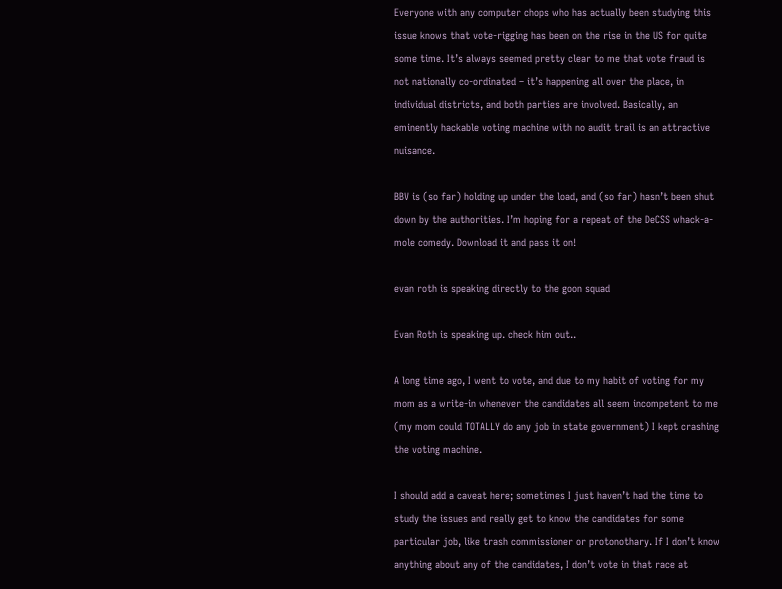Everyone with any computer chops who has actually been studying this issue knows that vote-rigging has been on the rise in the US for quite some time. It’s always seemed pretty clear to me that vote fraud is not nationally co-ordinated – it’s happening all over the place, in individual districts, and both parties are involved. Basically, an eminently hackable voting machine with no audit trail is an attractive nuisance.

BBV is (so far) holding up under the load, and (so far) hasn’t been shut down by the authorities. I’m hoping for a repeat of the DeCSS whack-a-mole comedy. Download it and pass it on!

evan roth is speaking directly to the goon squad

Evan Roth is speaking up. check him out..

A long time ago, I went to vote, and due to my habit of voting for my mom as a write-in whenever the candidates all seem incompetent to me (my mom could TOTALLY do any job in state government) I kept crashing the voting machine.

I should add a caveat here; sometimes I just haven’t had the time to study the issues and really get to know the candidates for some particular job, like trash commissioner or protonothary. If I don’t know anything about any of the candidates, I don’t vote in that race at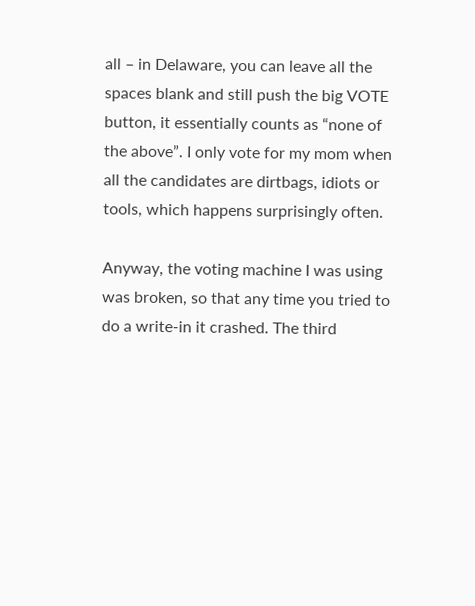all – in Delaware, you can leave all the spaces blank and still push the big VOTE button, it essentially counts as “none of the above”. I only vote for my mom when all the candidates are dirtbags, idiots or tools, which happens surprisingly often.

Anyway, the voting machine I was using was broken, so that any time you tried to do a write-in it crashed. The third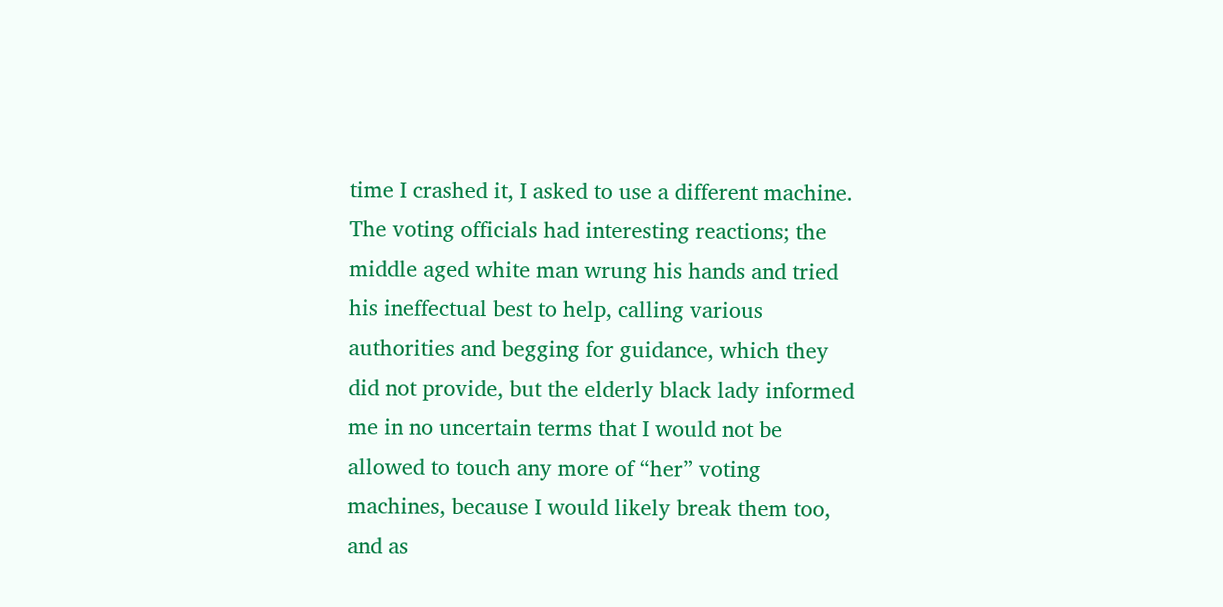time I crashed it, I asked to use a different machine. The voting officials had interesting reactions; the middle aged white man wrung his hands and tried his ineffectual best to help, calling various authorities and begging for guidance, which they did not provide, but the elderly black lady informed me in no uncertain terms that I would not be allowed to touch any more of “her” voting machines, because I would likely break them too, and as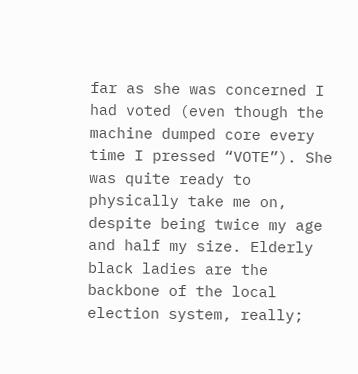far as she was concerned I had voted (even though the machine dumped core every time I pressed “VOTE”). She was quite ready to physically take me on, despite being twice my age and half my size. Elderly black ladies are the backbone of the local election system, really;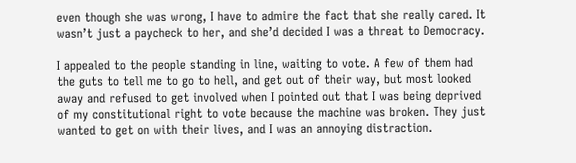even though she was wrong, I have to admire the fact that she really cared. It wasn’t just a paycheck to her, and she’d decided I was a threat to Democracy.

I appealed to the people standing in line, waiting to vote. A few of them had the guts to tell me to go to hell, and get out of their way, but most looked away and refused to get involved when I pointed out that I was being deprived of my constitutional right to vote because the machine was broken. They just wanted to get on with their lives, and I was an annoying distraction.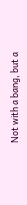Not with a bang, but a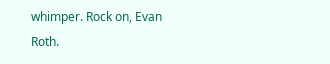whimper. Rock on, Evan Roth.